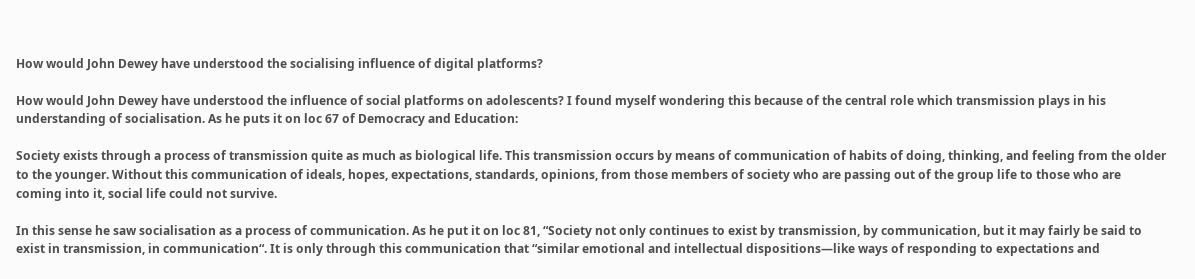How would John Dewey have understood the socialising influence of digital platforms?

How would John Dewey have understood the influence of social platforms on adolescents? I found myself wondering this because of the central role which transmission plays in his understanding of socialisation. As he puts it on loc 67 of Democracy and Education:

Society exists through a process of transmission quite as much as biological life. This transmission occurs by means of communication of habits of doing, thinking, and feeling from the older to the younger. Without this communication of ideals, hopes, expectations, standards, opinions, from those members of society who are passing out of the group life to those who are coming into it, social life could not survive.

In this sense he saw socialisation as a process of communication. As he put it on loc 81, “Society not only continues to exist by transmission, by communication, but it may fairly be said to exist in transmission, in communication“. It is only through this communication that “similar emotional and intellectual dispositions—like ways of responding to expectations and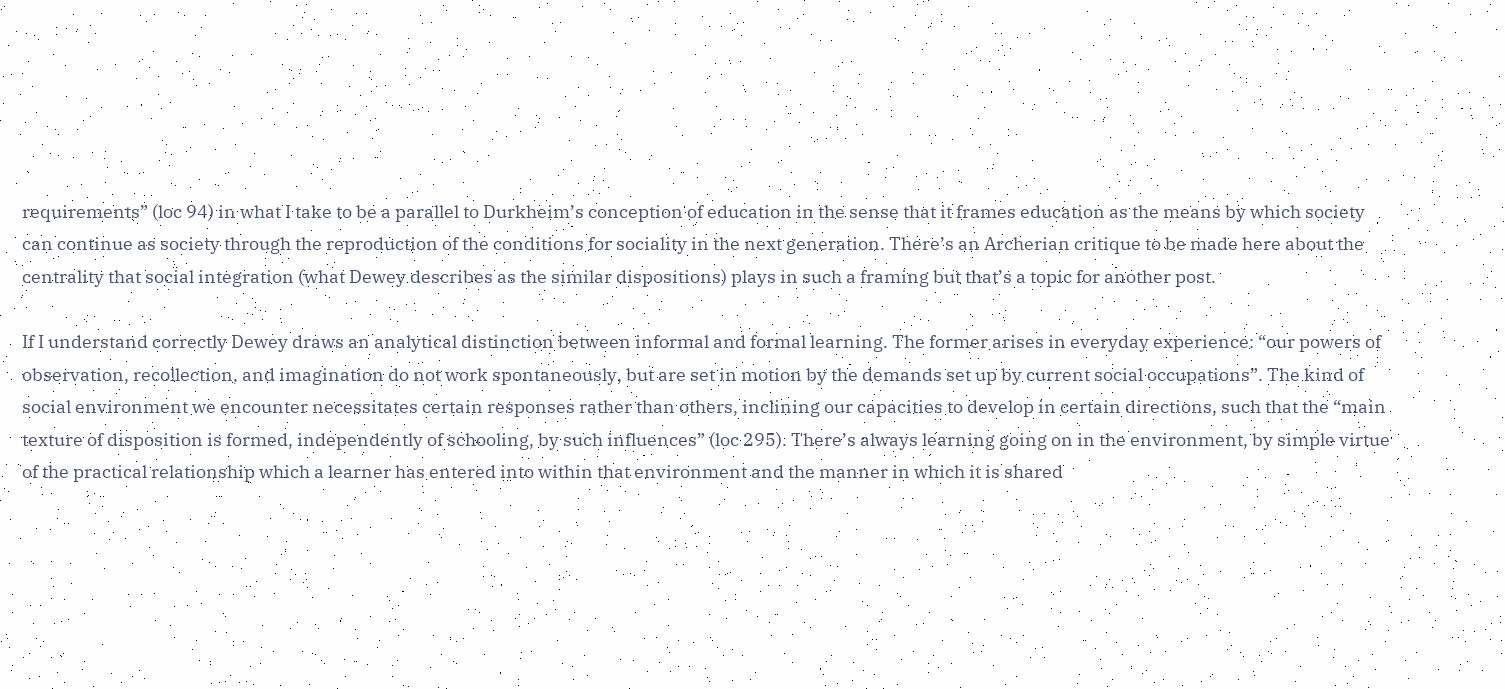requirements” (loc 94) in what I take to be a parallel to Durkheim’s conception of education in the sense that it frames education as the means by which society can continue as society through the reproduction of the conditions for sociality in the next generation. There’s an Archerian critique to be made here about the centrality that social integration (what Dewey describes as the similar dispositions) plays in such a framing but that’s a topic for another post.

If I understand correctly Dewey draws an analytical distinction between informal and formal learning. The former arises in everyday experience: “our powers of observation, recollection, and imagination do not work spontaneously, but are set in motion by the demands set up by current social occupations”. The kind of social environment we encounter necessitates certain responses rather than others, inclining our capacities to develop in certain directions, such that the “main texture of disposition is formed, independently of schooling, by such influences” (loc 295). There’s always learning going on in the environment, by simple virtue of the practical relationship which a learner has entered into within that environment and the manner in which it is shared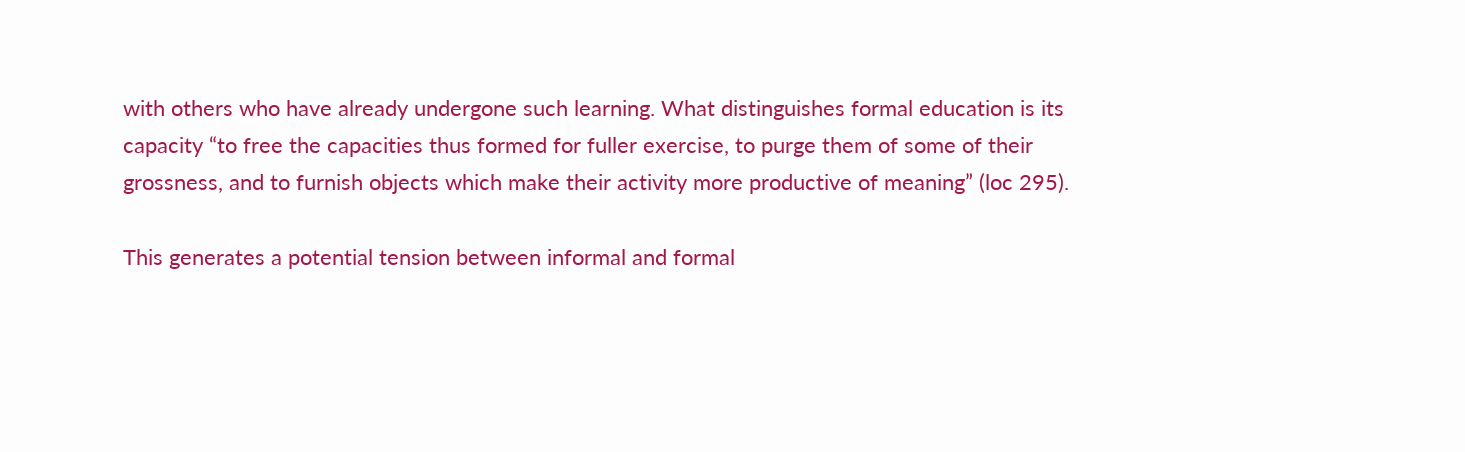with others who have already undergone such learning. What distinguishes formal education is its capacity “to free the capacities thus formed for fuller exercise, to purge them of some of their grossness, and to furnish objects which make their activity more productive of meaning” (loc 295).

This generates a potential tension between informal and formal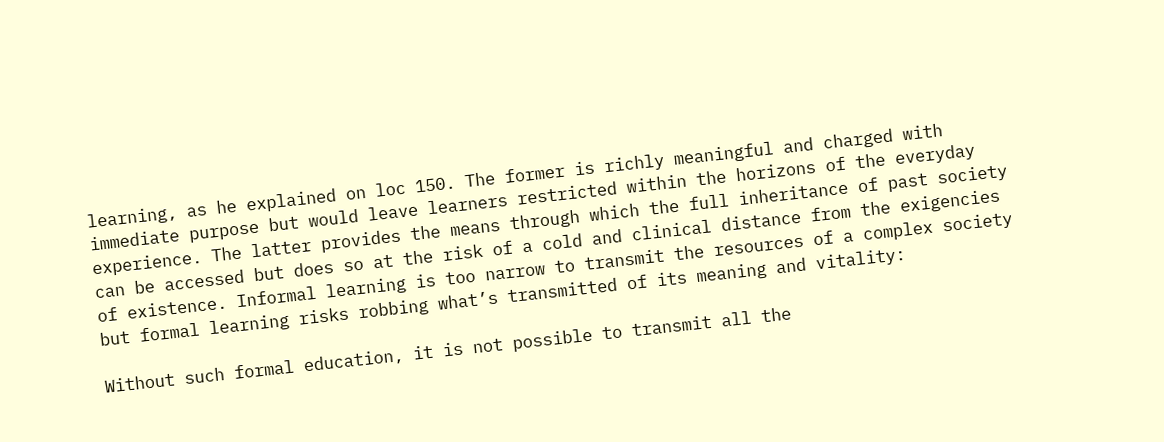learning, as he explained on loc 150. The former is richly meaningful and charged with immediate purpose but would leave learners restricted within the horizons of the everyday experience. The latter provides the means through which the full inheritance of past society can be accessed but does so at the risk of a cold and clinical distance from the exigencies of existence. Informal learning is too narrow to transmit the resources of a complex society but formal learning risks robbing what’s transmitted of its meaning and vitality:

Without such formal education, it is not possible to transmit all the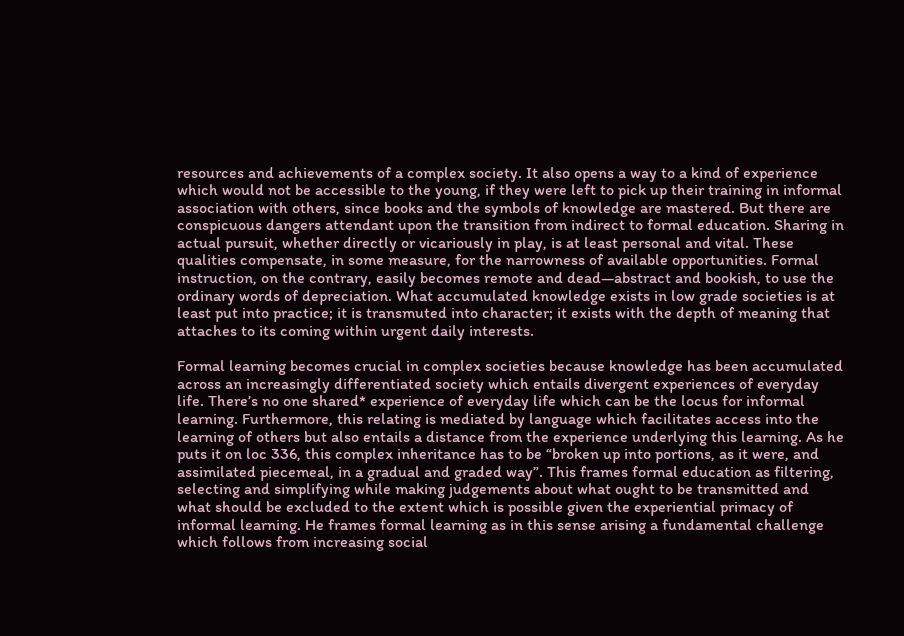resources and achievements of a complex society. It also opens a way to a kind of experience which would not be accessible to the young, if they were left to pick up their training in informal association with others, since books and the symbols of knowledge are mastered. But there are conspicuous dangers attendant upon the transition from indirect to formal education. Sharing in actual pursuit, whether directly or vicariously in play, is at least personal and vital. These qualities compensate, in some measure, for the narrowness of available opportunities. Formal instruction, on the contrary, easily becomes remote and dead—abstract and bookish, to use the ordinary words of depreciation. What accumulated knowledge exists in low grade societies is at least put into practice; it is transmuted into character; it exists with the depth of meaning that attaches to its coming within urgent daily interests.

Formal learning becomes crucial in complex societies because knowledge has been accumulated across an increasingly differentiated society which entails divergent experiences of everyday life. There’s no one shared* experience of everyday life which can be the locus for informal learning. Furthermore, this relating is mediated by language which facilitates access into the learning of others but also entails a distance from the experience underlying this learning. As he puts it on loc 336, this complex inheritance has to be “broken up into portions, as it were, and assimilated piecemeal, in a gradual and graded way”. This frames formal education as filtering, selecting and simplifying while making judgements about what ought to be transmitted and what should be excluded to the extent which is possible given the experiential primacy of informal learning. He frames formal learning as in this sense arising a fundamental challenge which follows from increasing social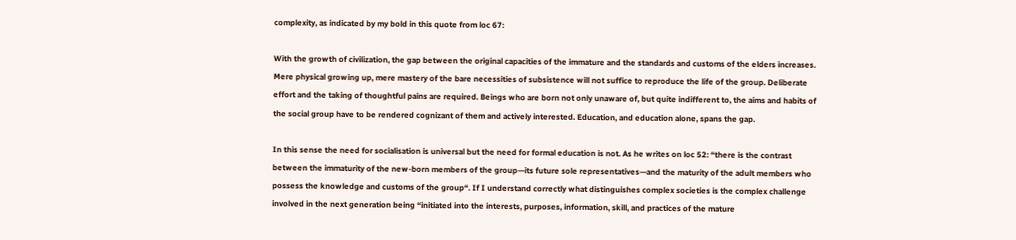complexity, as indicated by my bold in this quote from loc 67:

With the growth of civilization, the gap between the original capacities of the immature and the standards and customs of the elders increases. Mere physical growing up, mere mastery of the bare necessities of subsistence will not suffice to reproduce the life of the group. Deliberate effort and the taking of thoughtful pains are required. Beings who are born not only unaware of, but quite indifferent to, the aims and habits of the social group have to be rendered cognizant of them and actively interested. Education, and education alone, spans the gap.

In this sense the need for socialisation is universal but the need for formal education is not. As he writes on loc 52: “there is the contrast between the immaturity of the new-born members of the group—its future sole representatives—and the maturity of the adult members who possess the knowledge and customs of the group“. If I understand correctly what distinguishes complex societies is the complex challenge involved in the next generation being “initiated into the interests, purposes, information, skill, and practices of the mature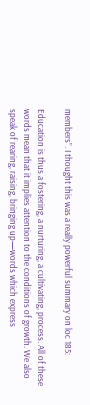members”. I thought this was a really powerful summary on loc 185:

Education is thus a fostering, a nurturing, a cultivating, process. All of these words mean that it implies attention to the conditions of growth. We also speak of rearing, raising, bringing up—words which express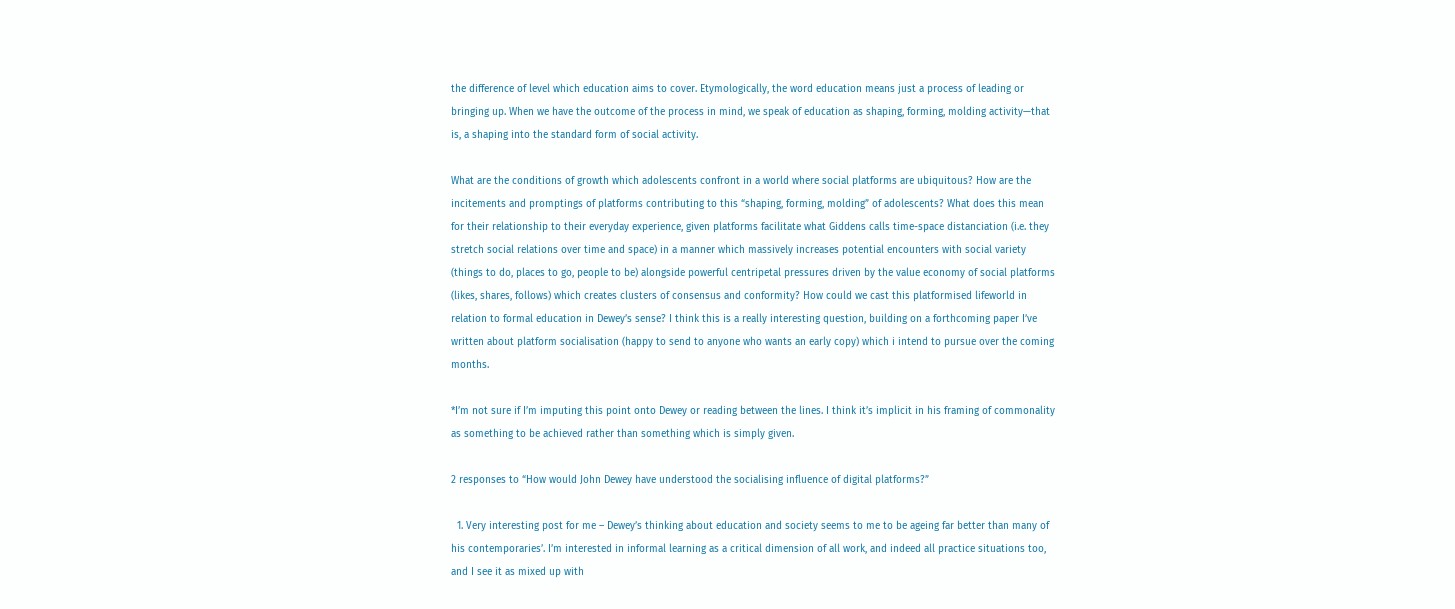the difference of level which education aims to cover. Etymologically, the word education means just a process of leading or bringing up. When we have the outcome of the process in mind, we speak of education as shaping, forming, molding activity—that is, a shaping into the standard form of social activity.

What are the conditions of growth which adolescents confront in a world where social platforms are ubiquitous? How are the incitements and promptings of platforms contributing to this “shaping, forming, molding” of adolescents? What does this mean for their relationship to their everyday experience, given platforms facilitate what Giddens calls time-space distanciation (i.e. they stretch social relations over time and space) in a manner which massively increases potential encounters with social variety (things to do, places to go, people to be) alongside powerful centripetal pressures driven by the value economy of social platforms (likes, shares, follows) which creates clusters of consensus and conformity? How could we cast this platformised lifeworld in relation to formal education in Dewey’s sense? I think this is a really interesting question, building on a forthcoming paper I’ve written about platform socialisation (happy to send to anyone who wants an early copy) which i intend to pursue over the coming months.

*I’m not sure if I’m imputing this point onto Dewey or reading between the lines. I think it’s implicit in his framing of commonality as something to be achieved rather than something which is simply given.

2 responses to “How would John Dewey have understood the socialising influence of digital platforms?”

  1. Very interesting post for me – Dewey’s thinking about education and society seems to me to be ageing far better than many of his contemporaries’. I’m interested in informal learning as a critical dimension of all work, and indeed all practice situations too, and I see it as mixed up with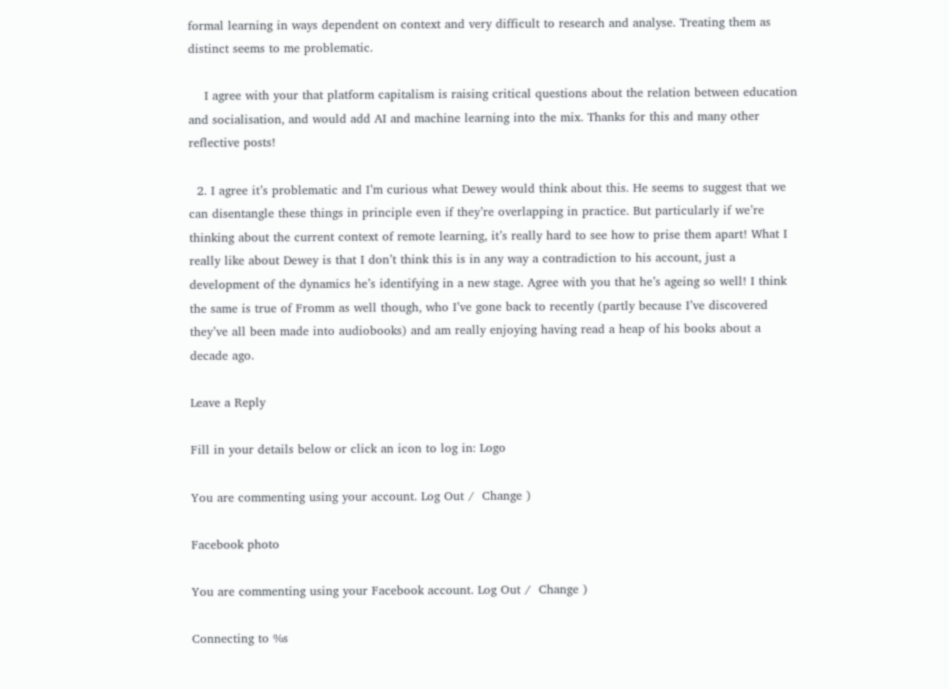formal learning in ways dependent on context and very difficult to research and analyse. Treating them as distinct seems to me problematic.

    I agree with your that platform capitalism is raising critical questions about the relation between education and socialisation, and would add AI and machine learning into the mix. Thanks for this and many other reflective posts!

  2. I agree it’s problematic and I’m curious what Dewey would think about this. He seems to suggest that we can disentangle these things in principle even if they’re overlapping in practice. But particularly if we’re thinking about the current context of remote learning, it’s really hard to see how to prise them apart! What I really like about Dewey is that I don’t think this is in any way a contradiction to his account, just a development of the dynamics he’s identifying in a new stage. Agree with you that he’s ageing so well! I think the same is true of Fromm as well though, who I’ve gone back to recently (partly because I’ve discovered they’ve all been made into audiobooks) and am really enjoying having read a heap of his books about a decade ago.

Leave a Reply

Fill in your details below or click an icon to log in: Logo

You are commenting using your account. Log Out /  Change )

Facebook photo

You are commenting using your Facebook account. Log Out /  Change )

Connecting to %s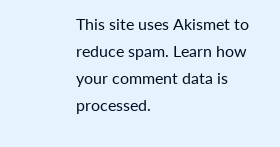This site uses Akismet to reduce spam. Learn how your comment data is processed.